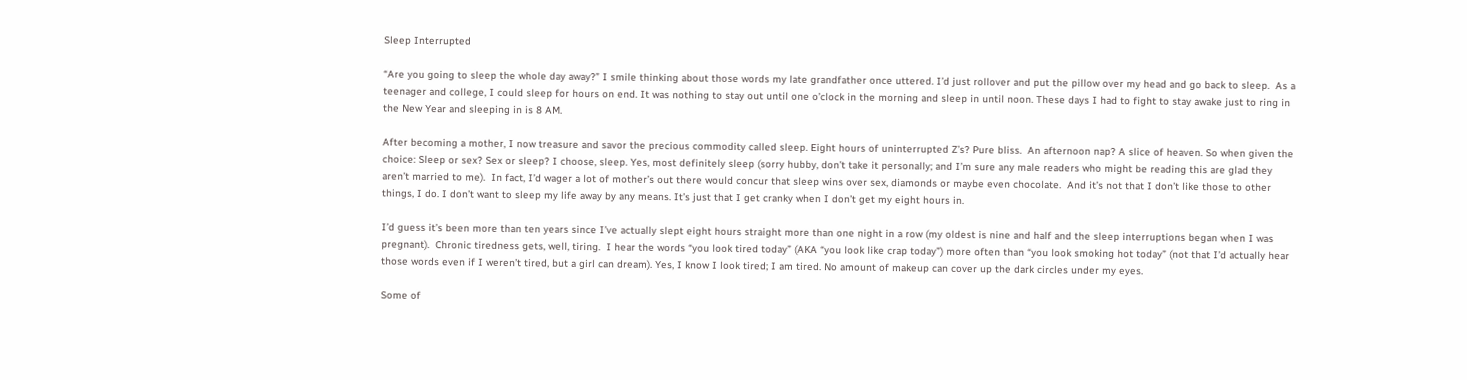Sleep Interrupted

“Are you going to sleep the whole day away?” I smile thinking about those words my late grandfather once uttered. I’d just rollover and put the pillow over my head and go back to sleep.  As a teenager and college, I could sleep for hours on end. It was nothing to stay out until one o’clock in the morning and sleep in until noon. These days I had to fight to stay awake just to ring in the New Year and sleeping in is 8 AM.

After becoming a mother, I now treasure and savor the precious commodity called sleep. Eight hours of uninterrupted Z’s? Pure bliss.  An afternoon nap? A slice of heaven. So when given the choice: Sleep or sex? Sex or sleep? I choose, sleep. Yes, most definitely sleep (sorry hubby, don’t take it personally; and I’m sure any male readers who might be reading this are glad they aren’t married to me).  In fact, I’d wager a lot of mother’s out there would concur that sleep wins over sex, diamonds or maybe even chocolate.  And it’s not that I don’t like those to other things, I do. I don’t want to sleep my life away by any means. It’s just that I get cranky when I don’t get my eight hours in.

I’d guess it’s been more than ten years since I’ve actually slept eight hours straight more than one night in a row (my oldest is nine and half and the sleep interruptions began when I was pregnant).  Chronic tiredness gets, well, tiring.  I hear the words “you look tired today” (AKA “you look like crap today”) more often than “you look smoking hot today” (not that I’d actually hear those words even if I weren’t tired, but a girl can dream). Yes, I know I look tired; I am tired. No amount of makeup can cover up the dark circles under my eyes.

Some of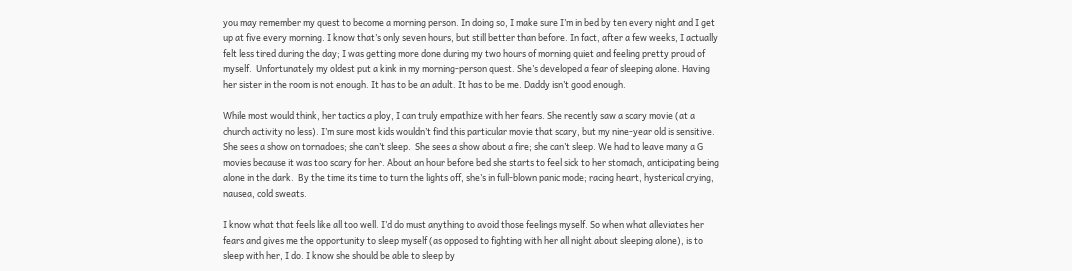you may remember my quest to become a morning person. In doing so, I make sure I’m in bed by ten every night and I get up at five every morning. I know that’s only seven hours, but still better than before. In fact, after a few weeks, I actually felt less tired during the day; I was getting more done during my two hours of morning quiet and feeling pretty proud of myself.  Unfortunately my oldest put a kink in my morning-person quest. She’s developed a fear of sleeping alone. Having her sister in the room is not enough. It has to be an adult. It has to be me. Daddy isn’t good enough.

While most would think, her tactics a ploy, I can truly empathize with her fears. She recently saw a scary movie (at a church activity no less). I’m sure most kids wouldn’t find this particular movie that scary, but my nine-year old is sensitive. She sees a show on tornadoes; she can’t sleep.  She sees a show about a fire; she can’t sleep. We had to leave many a G movies because it was too scary for her. About an hour before bed she starts to feel sick to her stomach, anticipating being alone in the dark.  By the time its time to turn the lights off, she’s in full-blown panic mode; racing heart, hysterical crying, nausea, cold sweats.

I know what that feels like all too well. I’d do must anything to avoid those feelings myself. So when what alleviates her fears and gives me the opportunity to sleep myself (as opposed to fighting with her all night about sleeping alone), is to sleep with her, I do. I know she should be able to sleep by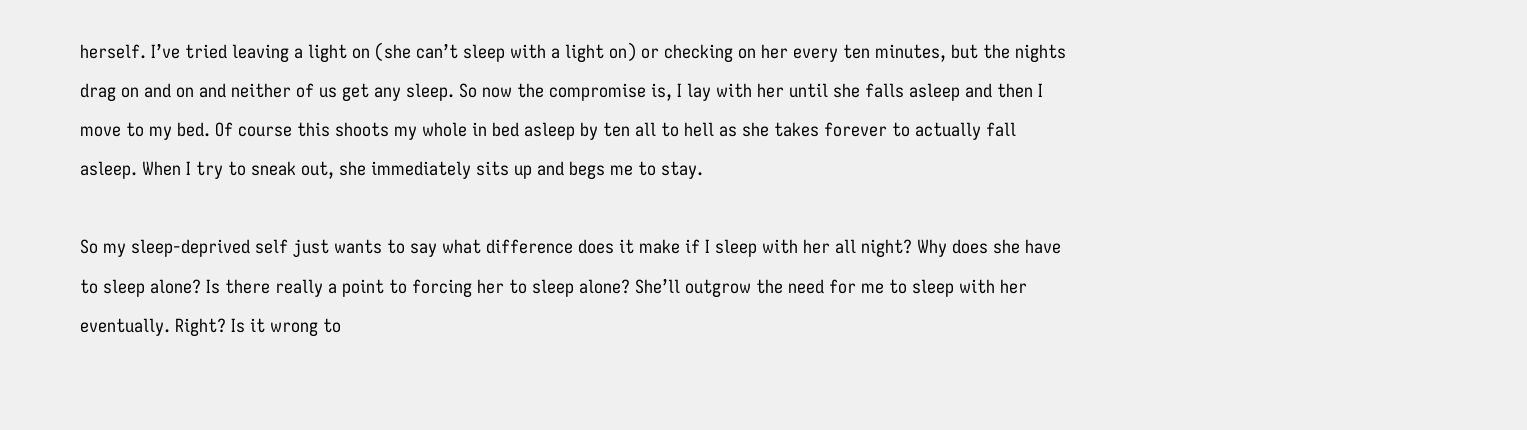herself. I’ve tried leaving a light on (she can’t sleep with a light on) or checking on her every ten minutes, but the nights drag on and on and neither of us get any sleep. So now the compromise is, I lay with her until she falls asleep and then I move to my bed. Of course this shoots my whole in bed asleep by ten all to hell as she takes forever to actually fall asleep. When I try to sneak out, she immediately sits up and begs me to stay.

So my sleep-deprived self just wants to say what difference does it make if I sleep with her all night? Why does she have to sleep alone? Is there really a point to forcing her to sleep alone? She’ll outgrow the need for me to sleep with her eventually. Right? Is it wrong to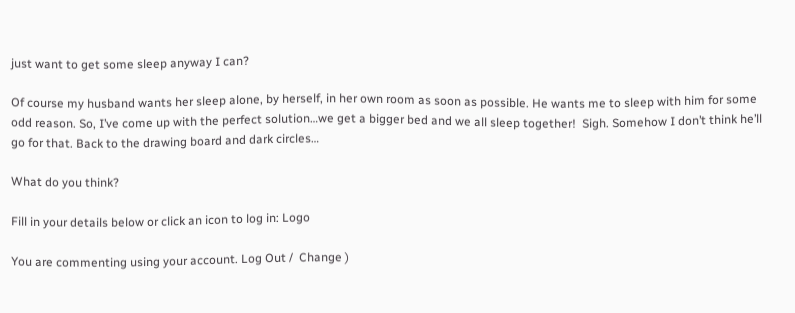just want to get some sleep anyway I can?

Of course my husband wants her sleep alone, by herself, in her own room as soon as possible. He wants me to sleep with him for some odd reason. So, I’ve come up with the perfect solution…we get a bigger bed and we all sleep together!  Sigh. Somehow I don’t think he’ll go for that. Back to the drawing board and dark circles…

What do you think?

Fill in your details below or click an icon to log in: Logo

You are commenting using your account. Log Out /  Change )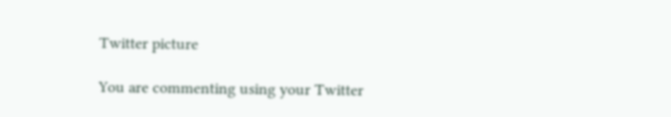Twitter picture

You are commenting using your Twitter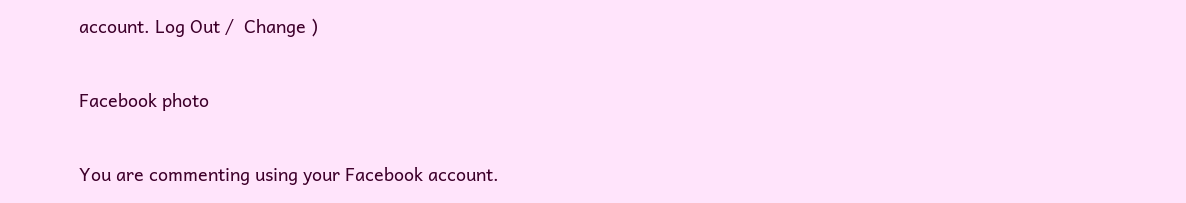account. Log Out /  Change )

Facebook photo

You are commenting using your Facebook account.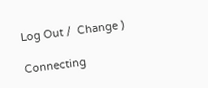Log Out /  Change )

Connecting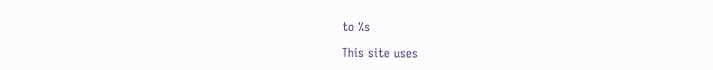to %s

This site uses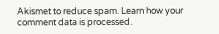Akismet to reduce spam. Learn how your comment data is processed.